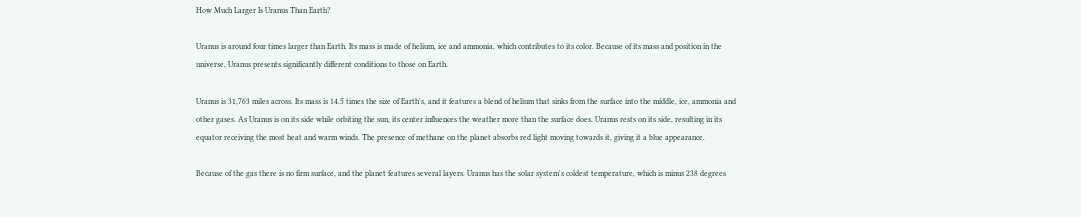How Much Larger Is Uranus Than Earth?

Uranus is around four times larger than Earth. Its mass is made of helium, ice and ammonia, which contributes to its color. Because of its mass and position in the universe, Uranus presents significantly different conditions to those on Earth.

Uranus is 31,763 miles across. Its mass is 14.5 times the size of Earth's, and it features a blend of helium that sinks from the surface into the middle, ice, ammonia and other gases. As Uranus is on its side while orbiting the sun, its center influences the weather more than the surface does. Uranus rests on its side, resulting in its equator receiving the most heat and warm winds. The presence of methane on the planet absorbs red light moving towards it, giving it a blue appearance.

Because of the gas there is no firm surface, and the planet features several layers. Uranus has the solar system's coldest temperature, which is minus 238 degrees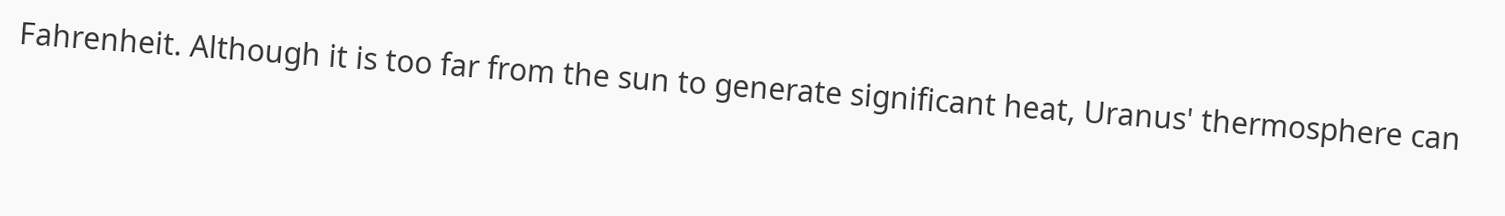Fahrenheit. Although it is too far from the sun to generate significant heat, Uranus' thermosphere can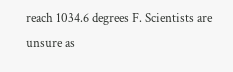reach 1034.6 degrees F. Scientists are unsure as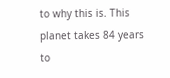to why this is. This planet takes 84 years to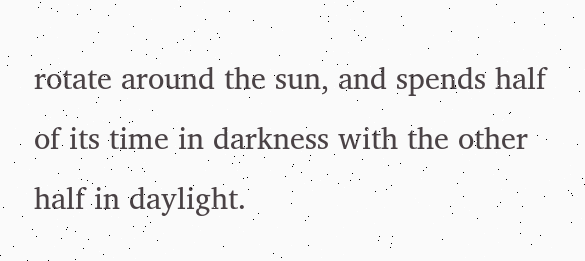rotate around the sun, and spends half of its time in darkness with the other half in daylight.